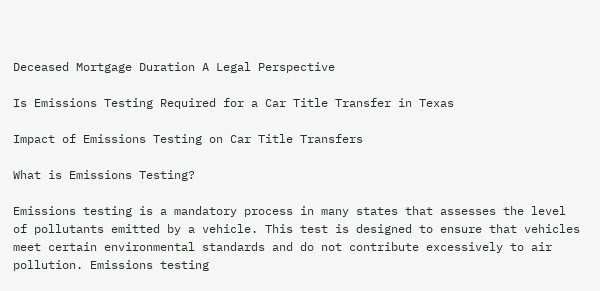Deceased Mortgage Duration A Legal Perspective

Is Emissions Testing Required for a Car Title Transfer in Texas

Impact of Emissions Testing on Car Title Transfers

What is Emissions Testing?

Emissions testing is a mandatory process in many states that assesses the level of pollutants emitted by a vehicle. This test is designed to ensure that vehicles meet certain environmental standards and do not contribute excessively to air pollution. Emissions testing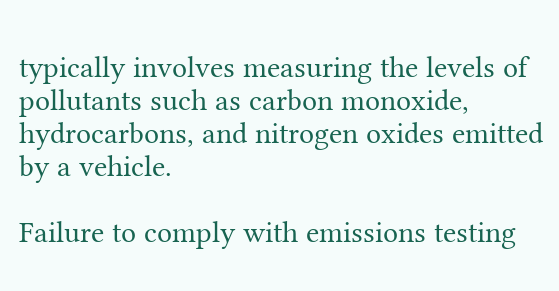typically involves measuring the levels of pollutants such as carbon monoxide, hydrocarbons, and nitrogen oxides emitted by a vehicle.

Failure to comply with emissions testing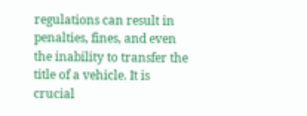regulations can result in penalties, fines, and even the inability to transfer the title of a vehicle. It is crucial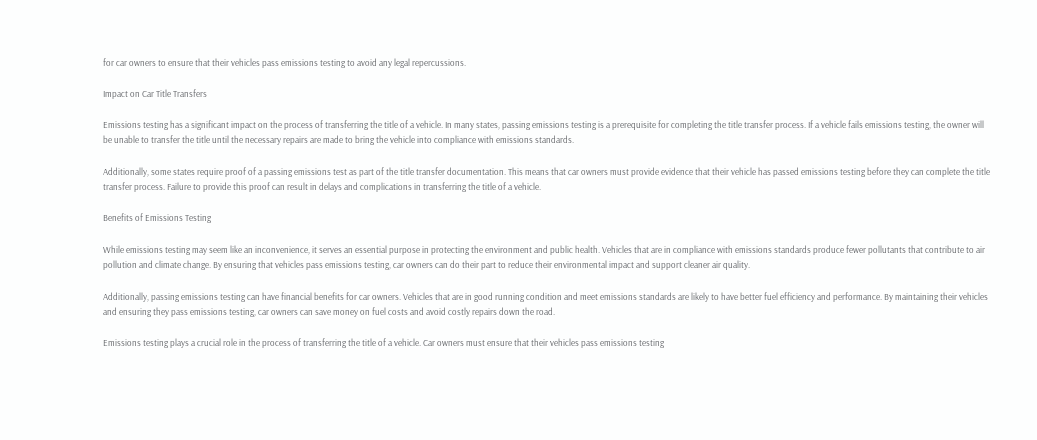for car owners to ensure that their vehicles pass emissions testing to avoid any legal repercussions.

Impact on Car Title Transfers

Emissions testing has a significant impact on the process of transferring the title of a vehicle. In many states, passing emissions testing is a prerequisite for completing the title transfer process. If a vehicle fails emissions testing, the owner will be unable to transfer the title until the necessary repairs are made to bring the vehicle into compliance with emissions standards.

Additionally, some states require proof of a passing emissions test as part of the title transfer documentation. This means that car owners must provide evidence that their vehicle has passed emissions testing before they can complete the title transfer process. Failure to provide this proof can result in delays and complications in transferring the title of a vehicle.

Benefits of Emissions Testing

While emissions testing may seem like an inconvenience, it serves an essential purpose in protecting the environment and public health. Vehicles that are in compliance with emissions standards produce fewer pollutants that contribute to air pollution and climate change. By ensuring that vehicles pass emissions testing, car owners can do their part to reduce their environmental impact and support cleaner air quality.

Additionally, passing emissions testing can have financial benefits for car owners. Vehicles that are in good running condition and meet emissions standards are likely to have better fuel efficiency and performance. By maintaining their vehicles and ensuring they pass emissions testing, car owners can save money on fuel costs and avoid costly repairs down the road.

Emissions testing plays a crucial role in the process of transferring the title of a vehicle. Car owners must ensure that their vehicles pass emissions testing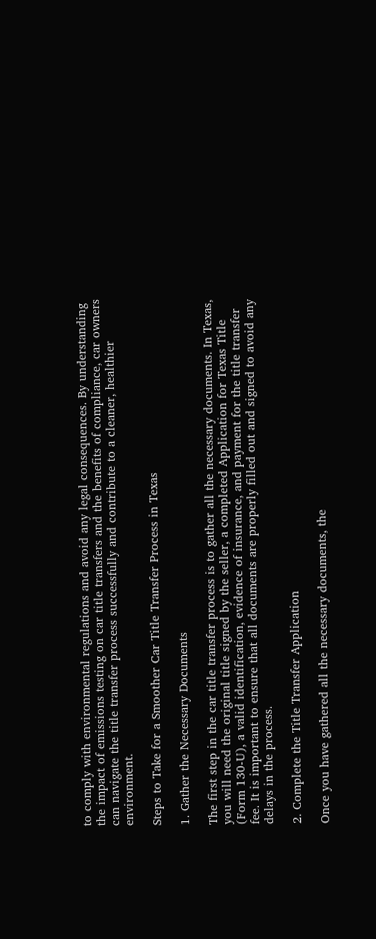to comply with environmental regulations and avoid any legal consequences. By understanding the impact of emissions testing on car title transfers and the benefits of compliance, car owners can navigate the title transfer process successfully and contribute to a cleaner, healthier environment.

Steps to Take for a Smoother Car Title Transfer Process in Texas

1. Gather the Necessary Documents

The first step in the car title transfer process is to gather all the necessary documents. In Texas, you will need the original title signed by the seller, a completed Application for Texas Title (Form 130-U), a valid identification, evidence of insurance, and payment for the title transfer fee. It is important to ensure that all documents are properly filled out and signed to avoid any delays in the process.

2. Complete the Title Transfer Application

Once you have gathered all the necessary documents, the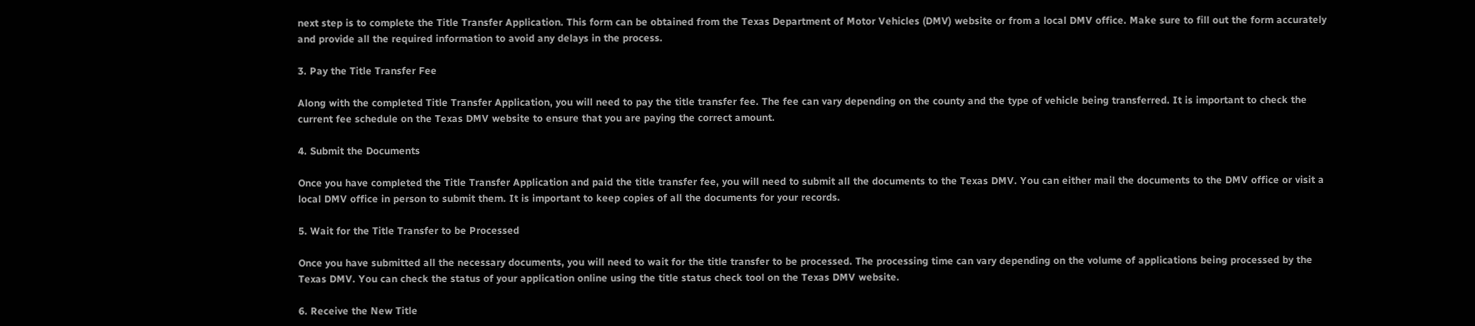next step is to complete the Title Transfer Application. This form can be obtained from the Texas Department of Motor Vehicles (DMV) website or from a local DMV office. Make sure to fill out the form accurately and provide all the required information to avoid any delays in the process.

3. Pay the Title Transfer Fee

Along with the completed Title Transfer Application, you will need to pay the title transfer fee. The fee can vary depending on the county and the type of vehicle being transferred. It is important to check the current fee schedule on the Texas DMV website to ensure that you are paying the correct amount.

4. Submit the Documents

Once you have completed the Title Transfer Application and paid the title transfer fee, you will need to submit all the documents to the Texas DMV. You can either mail the documents to the DMV office or visit a local DMV office in person to submit them. It is important to keep copies of all the documents for your records.

5. Wait for the Title Transfer to be Processed

Once you have submitted all the necessary documents, you will need to wait for the title transfer to be processed. The processing time can vary depending on the volume of applications being processed by the Texas DMV. You can check the status of your application online using the title status check tool on the Texas DMV website.

6. Receive the New Title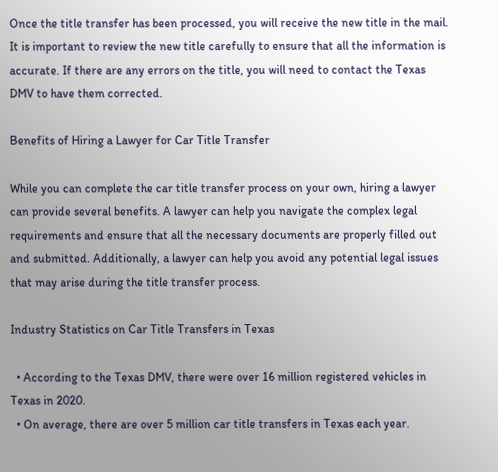Once the title transfer has been processed, you will receive the new title in the mail. It is important to review the new title carefully to ensure that all the information is accurate. If there are any errors on the title, you will need to contact the Texas DMV to have them corrected.

Benefits of Hiring a Lawyer for Car Title Transfer

While you can complete the car title transfer process on your own, hiring a lawyer can provide several benefits. A lawyer can help you navigate the complex legal requirements and ensure that all the necessary documents are properly filled out and submitted. Additionally, a lawyer can help you avoid any potential legal issues that may arise during the title transfer process.

Industry Statistics on Car Title Transfers in Texas

  • According to the Texas DMV, there were over 16 million registered vehicles in Texas in 2020.
  • On average, there are over 5 million car title transfers in Texas each year.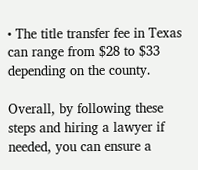• The title transfer fee in Texas can range from $28 to $33 depending on the county.

Overall, by following these steps and hiring a lawyer if needed, you can ensure a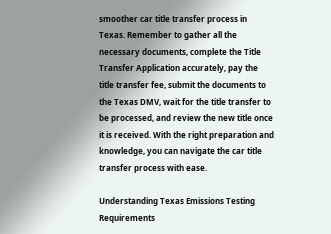smoother car title transfer process in Texas. Remember to gather all the necessary documents, complete the Title Transfer Application accurately, pay the title transfer fee, submit the documents to the Texas DMV, wait for the title transfer to be processed, and review the new title once it is received. With the right preparation and knowledge, you can navigate the car title transfer process with ease.

Understanding Texas Emissions Testing Requirements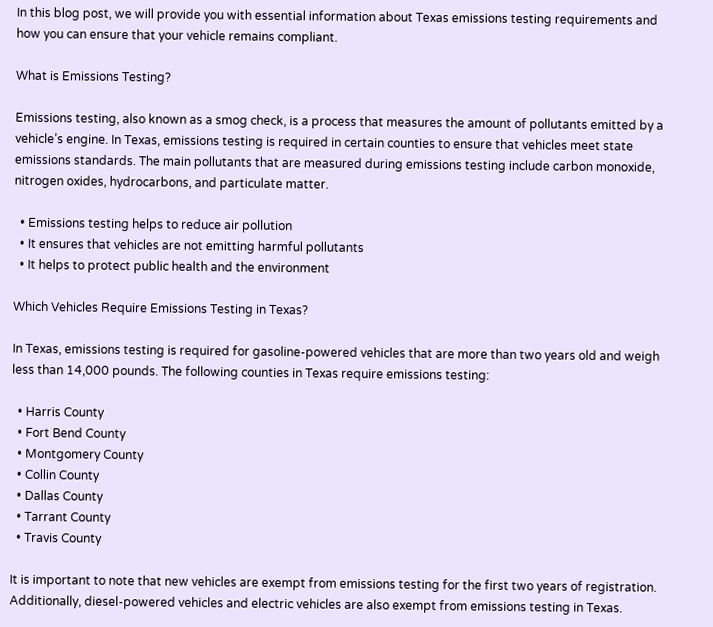In this blog post, we will provide you with essential information about Texas emissions testing requirements and how you can ensure that your vehicle remains compliant.

What is Emissions Testing?

Emissions testing, also known as a smog check, is a process that measures the amount of pollutants emitted by a vehicle’s engine. In Texas, emissions testing is required in certain counties to ensure that vehicles meet state emissions standards. The main pollutants that are measured during emissions testing include carbon monoxide, nitrogen oxides, hydrocarbons, and particulate matter.

  • Emissions testing helps to reduce air pollution
  • It ensures that vehicles are not emitting harmful pollutants
  • It helps to protect public health and the environment

Which Vehicles Require Emissions Testing in Texas?

In Texas, emissions testing is required for gasoline-powered vehicles that are more than two years old and weigh less than 14,000 pounds. The following counties in Texas require emissions testing:

  • Harris County
  • Fort Bend County
  • Montgomery County
  • Collin County
  • Dallas County
  • Tarrant County
  • Travis County

It is important to note that new vehicles are exempt from emissions testing for the first two years of registration. Additionally, diesel-powered vehicles and electric vehicles are also exempt from emissions testing in Texas.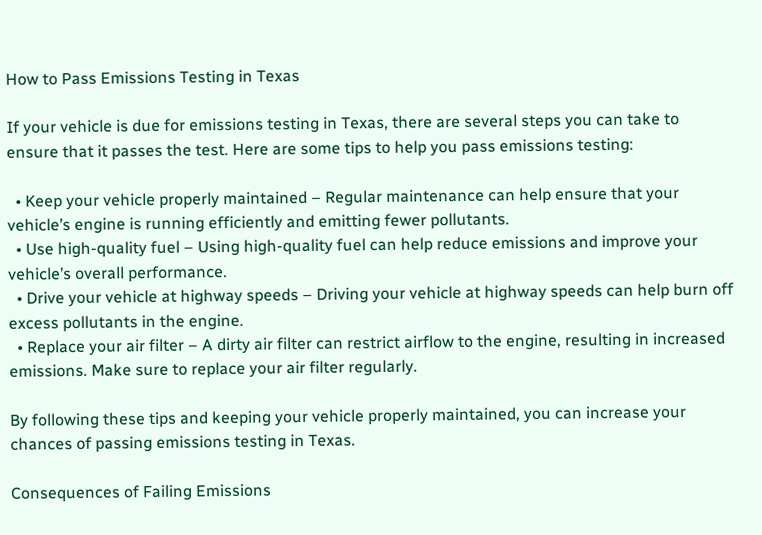How to Pass Emissions Testing in Texas

If your vehicle is due for emissions testing in Texas, there are several steps you can take to ensure that it passes the test. Here are some tips to help you pass emissions testing:

  • Keep your vehicle properly maintained – Regular maintenance can help ensure that your vehicle’s engine is running efficiently and emitting fewer pollutants.
  • Use high-quality fuel – Using high-quality fuel can help reduce emissions and improve your vehicle’s overall performance.
  • Drive your vehicle at highway speeds – Driving your vehicle at highway speeds can help burn off excess pollutants in the engine.
  • Replace your air filter – A dirty air filter can restrict airflow to the engine, resulting in increased emissions. Make sure to replace your air filter regularly.

By following these tips and keeping your vehicle properly maintained, you can increase your chances of passing emissions testing in Texas.

Consequences of Failing Emissions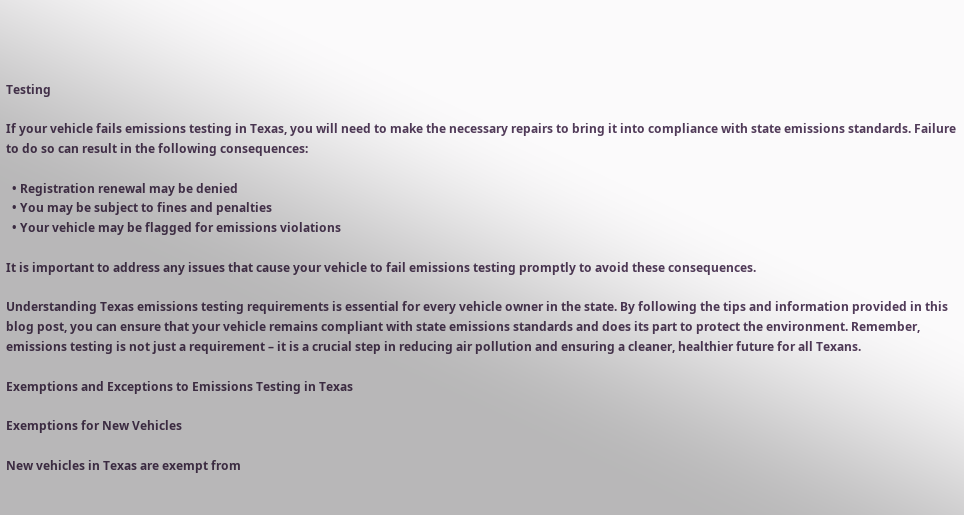Testing

If your vehicle fails emissions testing in Texas, you will need to make the necessary repairs to bring it into compliance with state emissions standards. Failure to do so can result in the following consequences:

  • Registration renewal may be denied
  • You may be subject to fines and penalties
  • Your vehicle may be flagged for emissions violations

It is important to address any issues that cause your vehicle to fail emissions testing promptly to avoid these consequences.

Understanding Texas emissions testing requirements is essential for every vehicle owner in the state. By following the tips and information provided in this blog post, you can ensure that your vehicle remains compliant with state emissions standards and does its part to protect the environment. Remember, emissions testing is not just a requirement – it is a crucial step in reducing air pollution and ensuring a cleaner, healthier future for all Texans.

Exemptions and Exceptions to Emissions Testing in Texas

Exemptions for New Vehicles

New vehicles in Texas are exempt from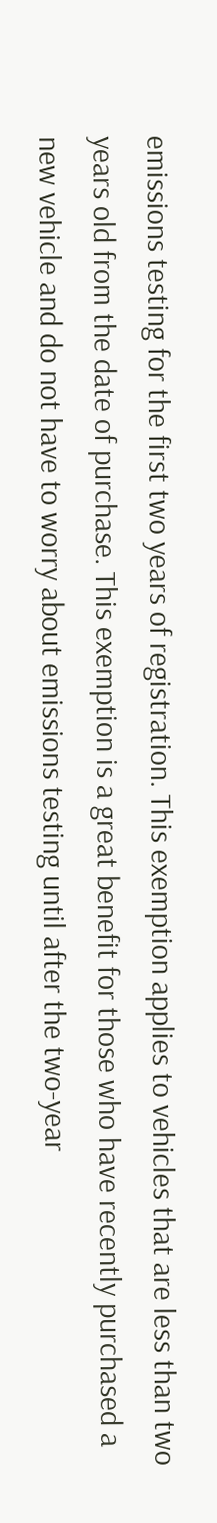emissions testing for the first two years of registration. This exemption applies to vehicles that are less than two years old from the date of purchase. This exemption is a great benefit for those who have recently purchased a new vehicle and do not have to worry about emissions testing until after the two-year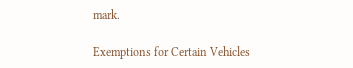mark.

Exemptions for Certain Vehicles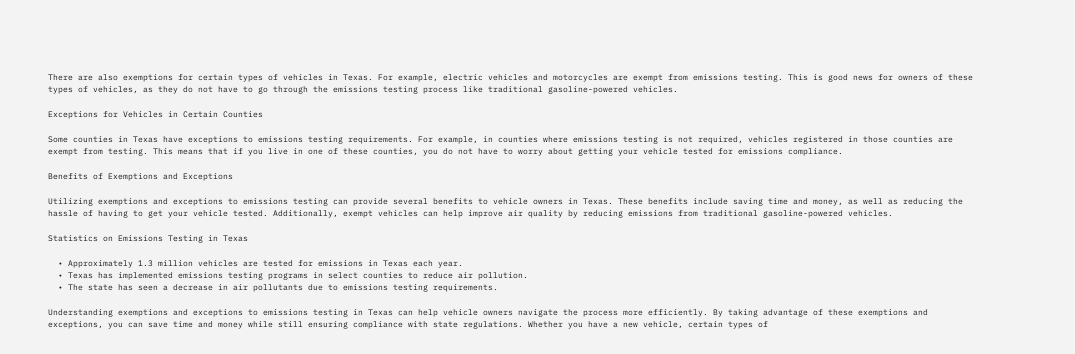There are also exemptions for certain types of vehicles in Texas. For example, electric vehicles and motorcycles are exempt from emissions testing. This is good news for owners of these types of vehicles, as they do not have to go through the emissions testing process like traditional gasoline-powered vehicles.

Exceptions for Vehicles in Certain Counties

Some counties in Texas have exceptions to emissions testing requirements. For example, in counties where emissions testing is not required, vehicles registered in those counties are exempt from testing. This means that if you live in one of these counties, you do not have to worry about getting your vehicle tested for emissions compliance.

Benefits of Exemptions and Exceptions

Utilizing exemptions and exceptions to emissions testing can provide several benefits to vehicle owners in Texas. These benefits include saving time and money, as well as reducing the hassle of having to get your vehicle tested. Additionally, exempt vehicles can help improve air quality by reducing emissions from traditional gasoline-powered vehicles.

Statistics on Emissions Testing in Texas

  • Approximately 1.3 million vehicles are tested for emissions in Texas each year.
  • Texas has implemented emissions testing programs in select counties to reduce air pollution.
  • The state has seen a decrease in air pollutants due to emissions testing requirements.

Understanding exemptions and exceptions to emissions testing in Texas can help vehicle owners navigate the process more efficiently. By taking advantage of these exemptions and exceptions, you can save time and money while still ensuring compliance with state regulations. Whether you have a new vehicle, certain types of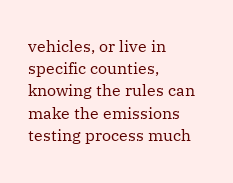vehicles, or live in specific counties, knowing the rules can make the emissions testing process much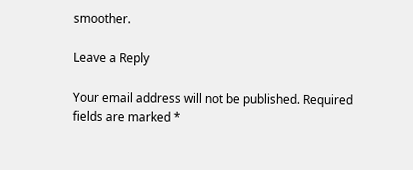smoother.

Leave a Reply

Your email address will not be published. Required fields are marked *